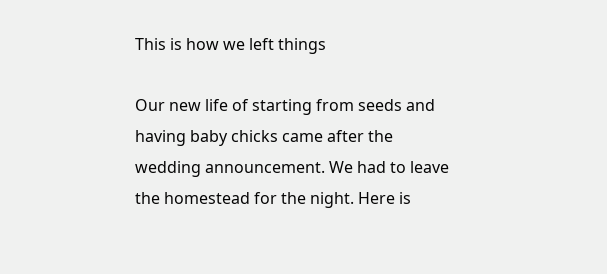This is how we left things

Our new life of starting from seeds and having baby chicks came after the wedding announcement. We had to leave the homestead for the night. Here is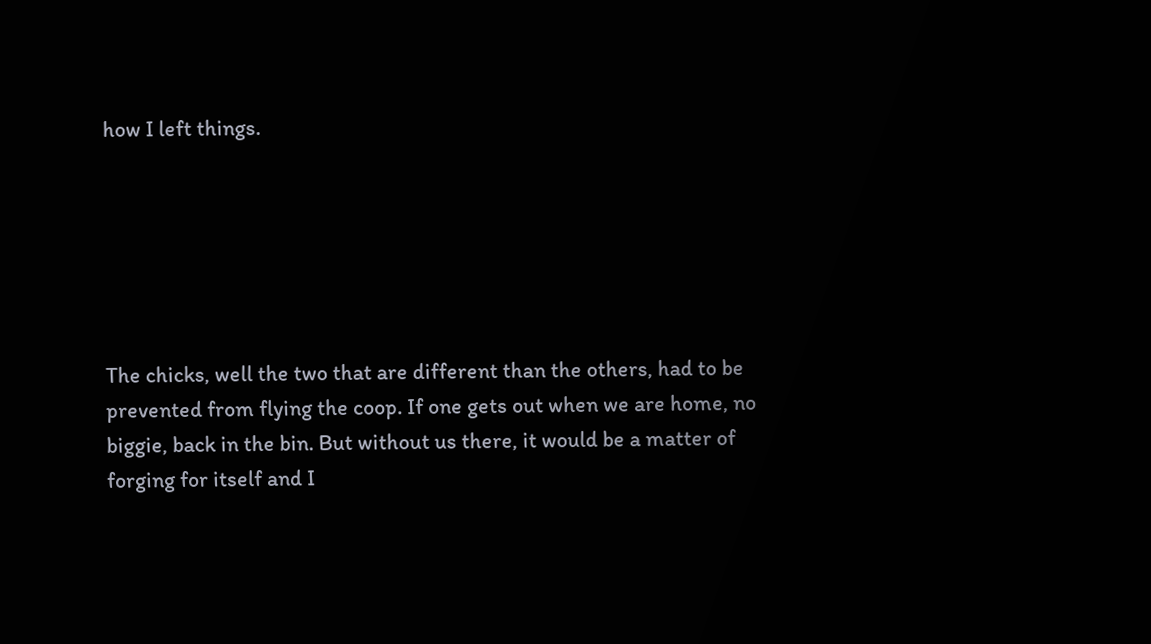how I left things.






The chicks, well the two that are different than the others, had to be prevented from flying the coop. If one gets out when we are home, no biggie, back in the bin. But without us there, it would be a matter of forging for itself and I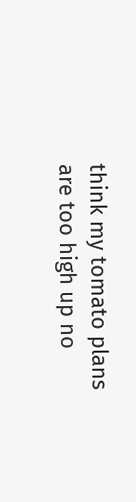think my tomato plans are too high up no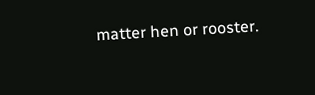matter hen or rooster.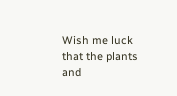Wish me luck that the plants and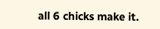all 6 chicks make it.